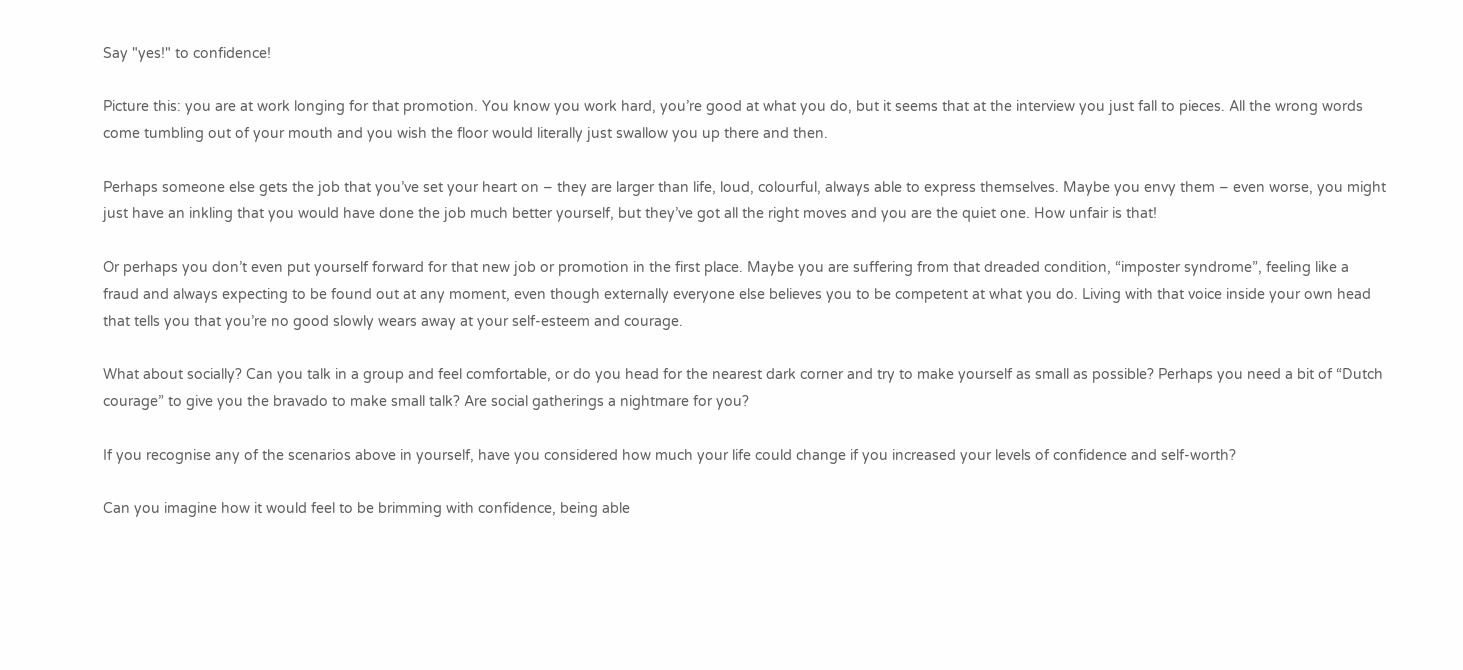Say "yes!" to confidence!

Picture this: you are at work longing for that promotion. You know you work hard, you’re good at what you do, but it seems that at the interview you just fall to pieces. All the wrong words come tumbling out of your mouth and you wish the floor would literally just swallow you up there and then.

Perhaps someone else gets the job that you’ve set your heart on – they are larger than life, loud, colourful, always able to express themselves. Maybe you envy them – even worse, you might just have an inkling that you would have done the job much better yourself, but they’ve got all the right moves and you are the quiet one. How unfair is that!

Or perhaps you don’t even put yourself forward for that new job or promotion in the first place. Maybe you are suffering from that dreaded condition, “imposter syndrome”, feeling like a fraud and always expecting to be found out at any moment, even though externally everyone else believes you to be competent at what you do. Living with that voice inside your own head that tells you that you’re no good slowly wears away at your self-esteem and courage.

What about socially? Can you talk in a group and feel comfortable, or do you head for the nearest dark corner and try to make yourself as small as possible? Perhaps you need a bit of “Dutch courage” to give you the bravado to make small talk? Are social gatherings a nightmare for you?

If you recognise any of the scenarios above in yourself, have you considered how much your life could change if you increased your levels of confidence and self-worth?

Can you imagine how it would feel to be brimming with confidence, being able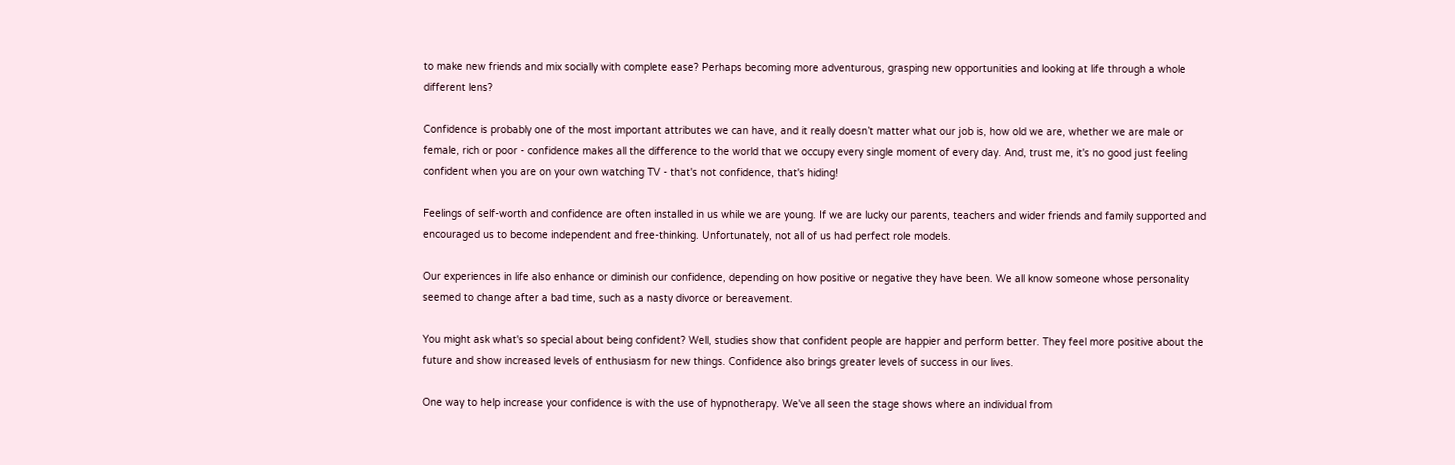to make new friends and mix socially with complete ease? Perhaps becoming more adventurous, grasping new opportunities and looking at life through a whole different lens?

Confidence is probably one of the most important attributes we can have, and it really doesn’t matter what our job is, how old we are, whether we are male or female, rich or poor - confidence makes all the difference to the world that we occupy every single moment of every day. And, trust me, it's no good just feeling confident when you are on your own watching TV - that's not confidence, that's hiding!

Feelings of self-worth and confidence are often installed in us while we are young. If we are lucky our parents, teachers and wider friends and family supported and encouraged us to become independent and free-thinking. Unfortunately, not all of us had perfect role models.

Our experiences in life also enhance or diminish our confidence, depending on how positive or negative they have been. We all know someone whose personality seemed to change after a bad time, such as a nasty divorce or bereavement.

You might ask what's so special about being confident? Well, studies show that confident people are happier and perform better. They feel more positive about the future and show increased levels of enthusiasm for new things. Confidence also brings greater levels of success in our lives.

One way to help increase your confidence is with the use of hypnotherapy. We've all seen the stage shows where an individual from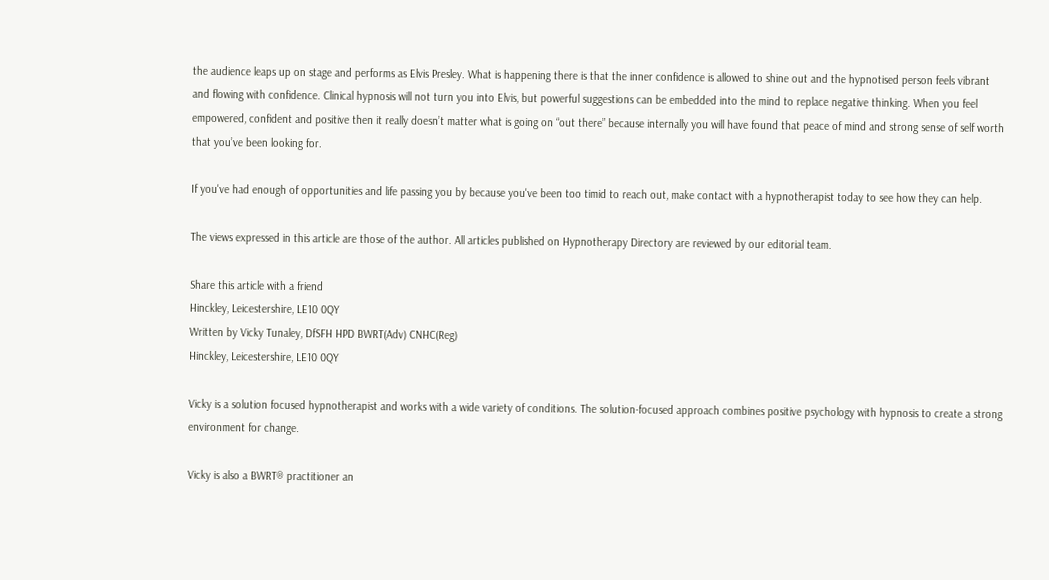the audience leaps up on stage and performs as Elvis Presley. What is happening there is that the inner confidence is allowed to shine out and the hypnotised person feels vibrant and flowing with confidence. Clinical hypnosis will not turn you into Elvis, but powerful suggestions can be embedded into the mind to replace negative thinking. When you feel empowered, confident and positive then it really doesn’t matter what is going on “out there” because internally you will have found that peace of mind and strong sense of self worth that you’ve been looking for.

If you've had enough of opportunities and life passing you by because you've been too timid to reach out, make contact with a hypnotherapist today to see how they can help.

The views expressed in this article are those of the author. All articles published on Hypnotherapy Directory are reviewed by our editorial team.

Share this article with a friend
Hinckley, Leicestershire, LE10 0QY
Written by Vicky Tunaley, DfSFH HPD BWRT(Adv) CNHC(Reg)
Hinckley, Leicestershire, LE10 0QY

Vicky is a solution focused hypnotherapist and works with a wide variety of conditions. The solution-focused approach combines positive psychology with hypnosis to create a strong environment for change.

Vicky is also a BWRT® practitioner an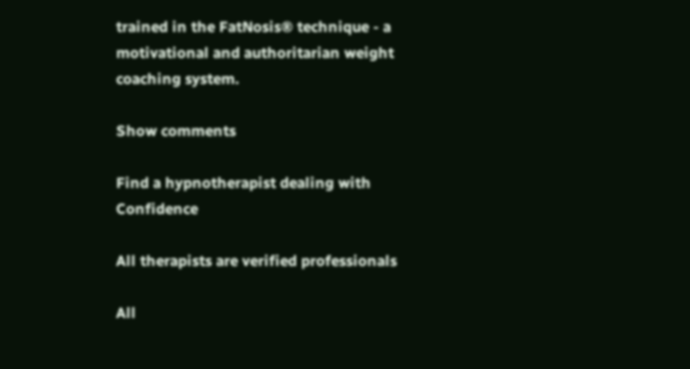trained in the FatNosis® technique - a motivational and authoritarian weight coaching system.

Show comments

Find a hypnotherapist dealing with Confidence

All therapists are verified professionals

All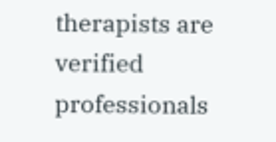therapists are verified professionals